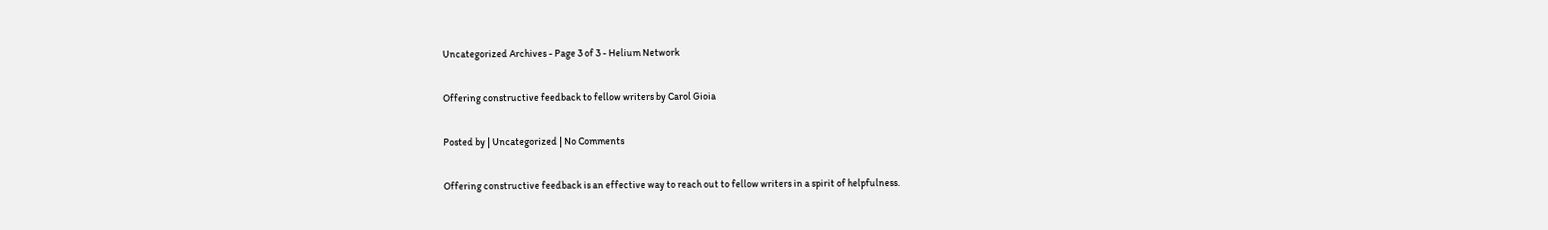Uncategorized Archives - Page 3 of 3 - Helium Network

Offering constructive feedback to fellow writers by Carol Gioia

Posted by | Uncategorized | No Comments

Offering constructive feedback is an effective way to reach out to fellow writers in a spirit of helpfulness.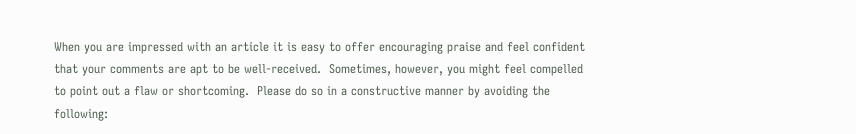When you are impressed with an article it is easy to offer encouraging praise and feel confident that your comments are apt to be well-received.  Sometimes, however, you might feel compelled to point out a flaw or shortcoming.  Please do so in a constructive manner by avoiding the following: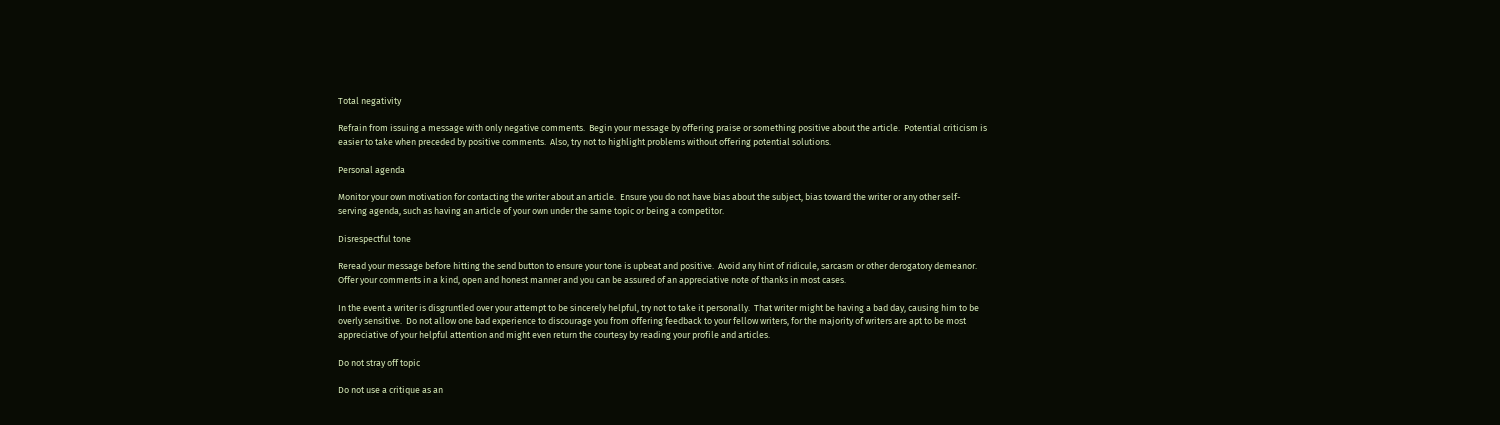Total negativity

Refrain from issuing a message with only negative comments.  Begin your message by offering praise or something positive about the article.  Potential criticism is easier to take when preceded by positive comments.  Also, try not to highlight problems without offering potential solutions.

Personal agenda

Monitor your own motivation for contacting the writer about an article.  Ensure you do not have bias about the subject, bias toward the writer or any other self-serving agenda, such as having an article of your own under the same topic or being a competitor.

Disrespectful tone

Reread your message before hitting the send button to ensure your tone is upbeat and positive.  Avoid any hint of ridicule, sarcasm or other derogatory demeanor.  Offer your comments in a kind, open and honest manner and you can be assured of an appreciative note of thanks in most cases.

In the event a writer is disgruntled over your attempt to be sincerely helpful, try not to take it personally.  That writer might be having a bad day, causing him to be overly sensitive.  Do not allow one bad experience to discourage you from offering feedback to your fellow writers, for the majority of writers are apt to be most appreciative of your helpful attention and might even return the courtesy by reading your profile and articles.

Do not stray off topic

Do not use a critique as an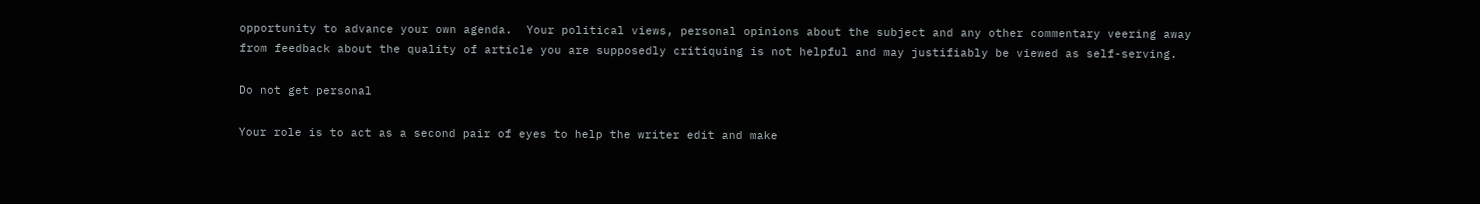opportunity to advance your own agenda.  Your political views, personal opinions about the subject and any other commentary veering away from feedback about the quality of article you are supposedly critiquing is not helpful and may justifiably be viewed as self-serving.

Do not get personal

Your role is to act as a second pair of eyes to help the writer edit and make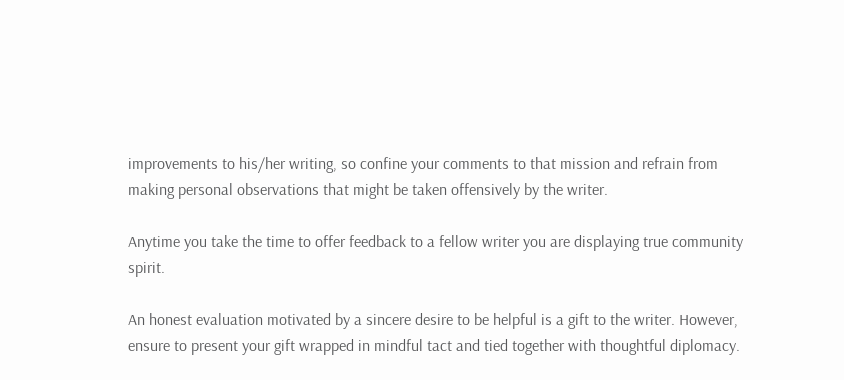improvements to his/her writing, so confine your comments to that mission and refrain from making personal observations that might be taken offensively by the writer.

Anytime you take the time to offer feedback to a fellow writer you are displaying true community spirit.

An honest evaluation motivated by a sincere desire to be helpful is a gift to the writer. However, ensure to present your gift wrapped in mindful tact and tied together with thoughtful diplomacy.